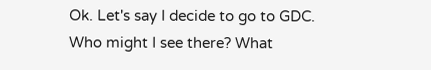Ok. Let's say I decide to go to GDC. Who might I see there? What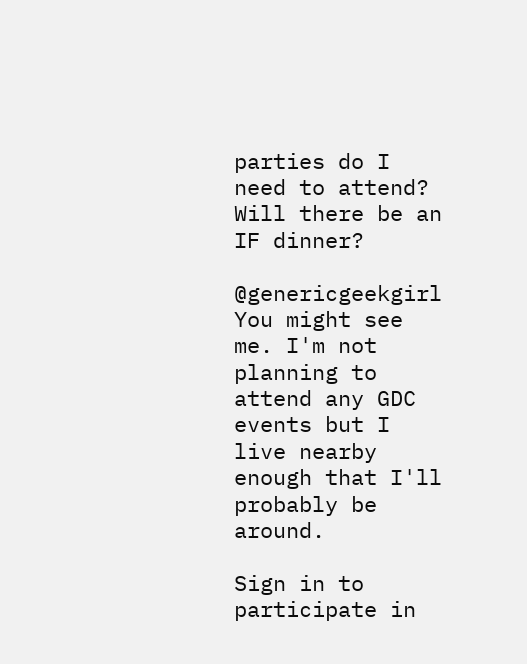parties do I need to attend? Will there be an IF dinner?

@genericgeekgirl You might see me. I'm not planning to attend any GDC events but I live nearby enough that I'll probably be around.

Sign in to participate in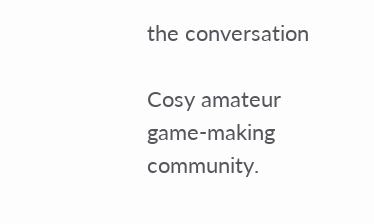the conversation

Cosy amateur game-making community.